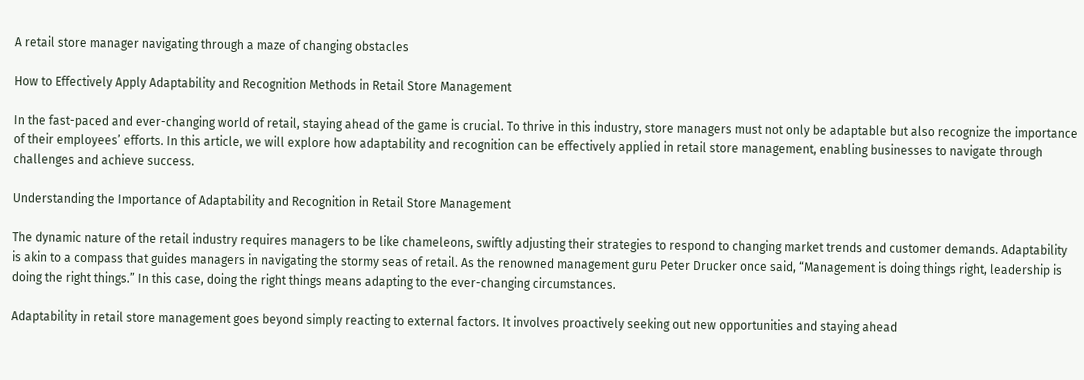A retail store manager navigating through a maze of changing obstacles

How to Effectively Apply Adaptability and Recognition Methods in Retail Store Management

In the fast-paced and ever-changing world of retail, staying ahead of the game is crucial. To thrive in this industry, store managers must not only be adaptable but also recognize the importance of their employees’ efforts. In this article, we will explore how adaptability and recognition can be effectively applied in retail store management, enabling businesses to navigate through challenges and achieve success.

Understanding the Importance of Adaptability and Recognition in Retail Store Management

The dynamic nature of the retail industry requires managers to be like chameleons, swiftly adjusting their strategies to respond to changing market trends and customer demands. Adaptability is akin to a compass that guides managers in navigating the stormy seas of retail. As the renowned management guru Peter Drucker once said, “Management is doing things right, leadership is doing the right things.” In this case, doing the right things means adapting to the ever-changing circumstances.

Adaptability in retail store management goes beyond simply reacting to external factors. It involves proactively seeking out new opportunities and staying ahead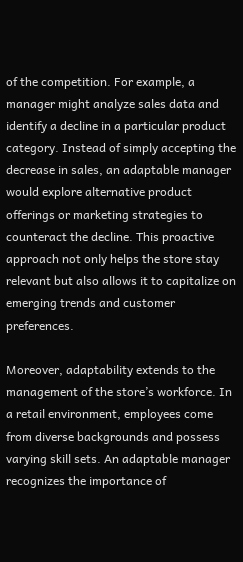of the competition. For example, a manager might analyze sales data and identify a decline in a particular product category. Instead of simply accepting the decrease in sales, an adaptable manager would explore alternative product offerings or marketing strategies to counteract the decline. This proactive approach not only helps the store stay relevant but also allows it to capitalize on emerging trends and customer preferences.

Moreover, adaptability extends to the management of the store’s workforce. In a retail environment, employees come from diverse backgrounds and possess varying skill sets. An adaptable manager recognizes the importance of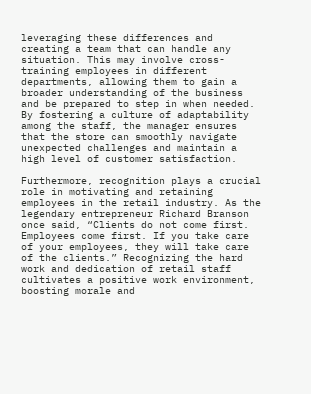leveraging these differences and creating a team that can handle any situation. This may involve cross-training employees in different departments, allowing them to gain a broader understanding of the business and be prepared to step in when needed. By fostering a culture of adaptability among the staff, the manager ensures that the store can smoothly navigate unexpected challenges and maintain a high level of customer satisfaction.

Furthermore, recognition plays a crucial role in motivating and retaining employees in the retail industry. As the legendary entrepreneur Richard Branson once said, “Clients do not come first. Employees come first. If you take care of your employees, they will take care of the clients.” Recognizing the hard work and dedication of retail staff cultivates a positive work environment, boosting morale and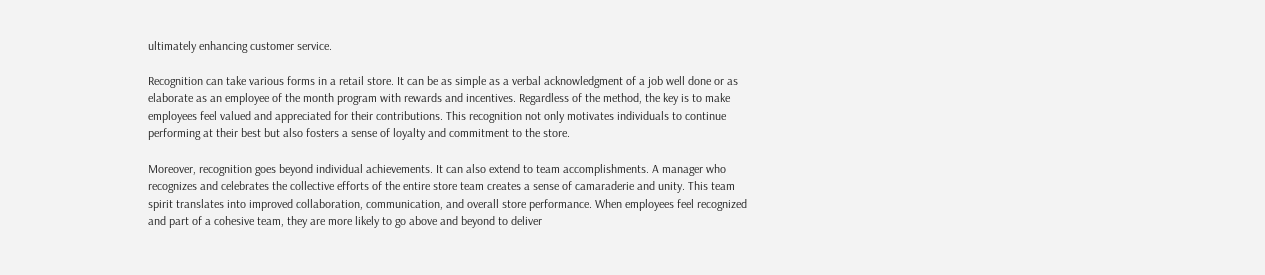ultimately enhancing customer service.

Recognition can take various forms in a retail store. It can be as simple as a verbal acknowledgment of a job well done or as elaborate as an employee of the month program with rewards and incentives. Regardless of the method, the key is to make employees feel valued and appreciated for their contributions. This recognition not only motivates individuals to continue performing at their best but also fosters a sense of loyalty and commitment to the store.

Moreover, recognition goes beyond individual achievements. It can also extend to team accomplishments. A manager who recognizes and celebrates the collective efforts of the entire store team creates a sense of camaraderie and unity. This team spirit translates into improved collaboration, communication, and overall store performance. When employees feel recognized and part of a cohesive team, they are more likely to go above and beyond to deliver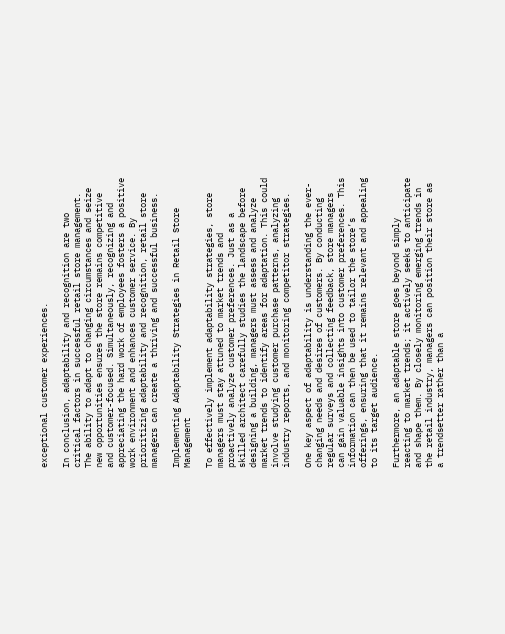exceptional customer experiences.

In conclusion, adaptability and recognition are two critical factors in successful retail store management. The ability to adapt to changing circumstances and seize new opportunities ensures the store remains competitive and customer-focused. Simultaneously, recognizing and appreciating the hard work of employees fosters a positive work environment and enhances customer service. By prioritizing adaptability and recognition, retail store managers can create a thriving and successful business.

Implementing Adaptability Strategies in Retail Store Management

To effectively implement adaptability strategies, store managers must stay attuned to market trends and proactively analyze customer preferences. Just as a skilled architect carefully studies the landscape before designing a building, managers must assess and analyze market trends to identify areas for adaptation. This could involve studying customer purchase patterns, analyzing industry reports, and monitoring competitor strategies.

One key aspect of adaptability is understanding the ever-changing needs and desires of customers. By conducting regular surveys and collecting feedback, store managers can gain valuable insights into customer preferences. This information can then be used to tailor the store’s offerings, ensuring that it remains relevant and appealing to its target audience.

Furthermore, an adaptable store goes beyond simply reacting to market trends; it actively seeks to anticipate and shape them. By closely monitoring emerging trends in the retail industry, managers can position their store as a trendsetter rather than a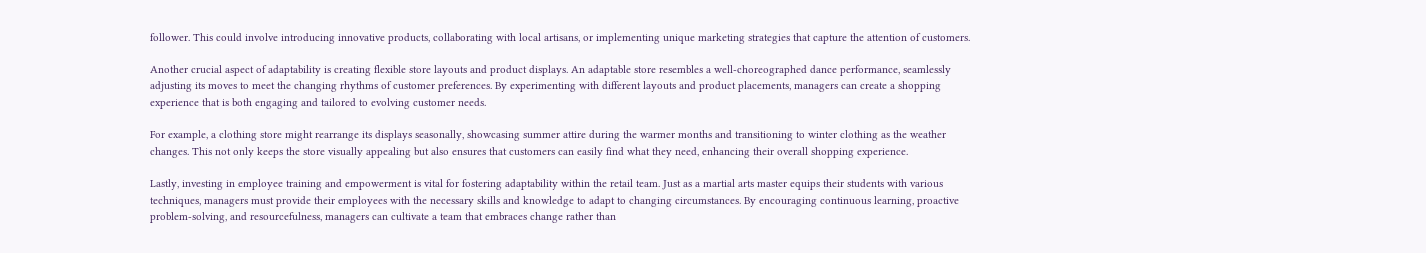follower. This could involve introducing innovative products, collaborating with local artisans, or implementing unique marketing strategies that capture the attention of customers.

Another crucial aspect of adaptability is creating flexible store layouts and product displays. An adaptable store resembles a well-choreographed dance performance, seamlessly adjusting its moves to meet the changing rhythms of customer preferences. By experimenting with different layouts and product placements, managers can create a shopping experience that is both engaging and tailored to evolving customer needs.

For example, a clothing store might rearrange its displays seasonally, showcasing summer attire during the warmer months and transitioning to winter clothing as the weather changes. This not only keeps the store visually appealing but also ensures that customers can easily find what they need, enhancing their overall shopping experience.

Lastly, investing in employee training and empowerment is vital for fostering adaptability within the retail team. Just as a martial arts master equips their students with various techniques, managers must provide their employees with the necessary skills and knowledge to adapt to changing circumstances. By encouraging continuous learning, proactive problem-solving, and resourcefulness, managers can cultivate a team that embraces change rather than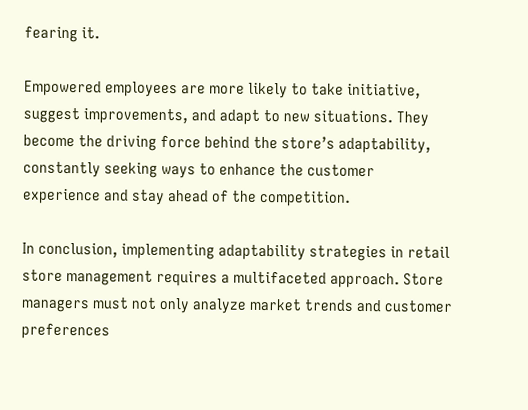fearing it.

Empowered employees are more likely to take initiative, suggest improvements, and adapt to new situations. They become the driving force behind the store’s adaptability, constantly seeking ways to enhance the customer experience and stay ahead of the competition.

In conclusion, implementing adaptability strategies in retail store management requires a multifaceted approach. Store managers must not only analyze market trends and customer preferences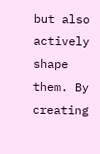but also actively shape them. By creating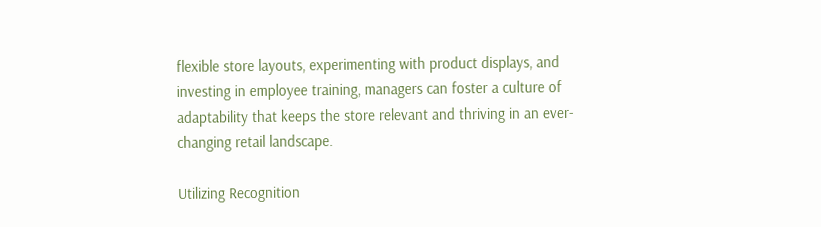flexible store layouts, experimenting with product displays, and investing in employee training, managers can foster a culture of adaptability that keeps the store relevant and thriving in an ever-changing retail landscape.

Utilizing Recognition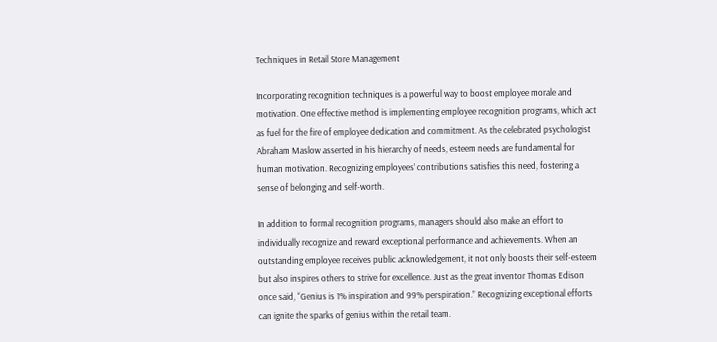Techniques in Retail Store Management

Incorporating recognition techniques is a powerful way to boost employee morale and motivation. One effective method is implementing employee recognition programs, which act as fuel for the fire of employee dedication and commitment. As the celebrated psychologist Abraham Maslow asserted in his hierarchy of needs, esteem needs are fundamental for human motivation. Recognizing employees’ contributions satisfies this need, fostering a sense of belonging and self-worth.

In addition to formal recognition programs, managers should also make an effort to individually recognize and reward exceptional performance and achievements. When an outstanding employee receives public acknowledgement, it not only boosts their self-esteem but also inspires others to strive for excellence. Just as the great inventor Thomas Edison once said, “Genius is 1% inspiration and 99% perspiration.” Recognizing exceptional efforts can ignite the sparks of genius within the retail team.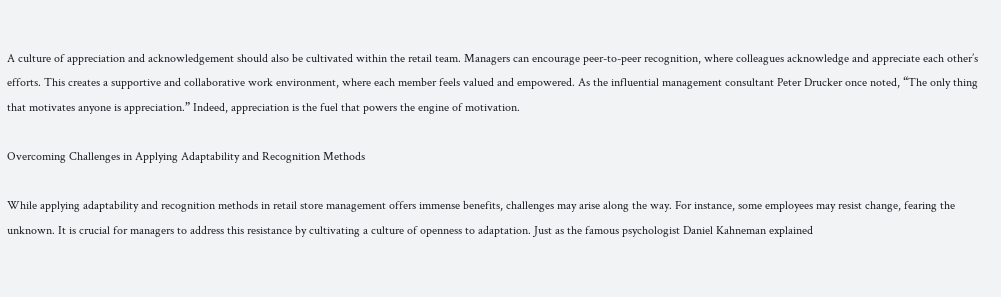A culture of appreciation and acknowledgement should also be cultivated within the retail team. Managers can encourage peer-to-peer recognition, where colleagues acknowledge and appreciate each other’s efforts. This creates a supportive and collaborative work environment, where each member feels valued and empowered. As the influential management consultant Peter Drucker once noted, “The only thing that motivates anyone is appreciation.” Indeed, appreciation is the fuel that powers the engine of motivation.

Overcoming Challenges in Applying Adaptability and Recognition Methods

While applying adaptability and recognition methods in retail store management offers immense benefits, challenges may arise along the way. For instance, some employees may resist change, fearing the unknown. It is crucial for managers to address this resistance by cultivating a culture of openness to adaptation. Just as the famous psychologist Daniel Kahneman explained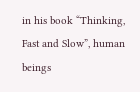in his book “Thinking, Fast and Slow”, human beings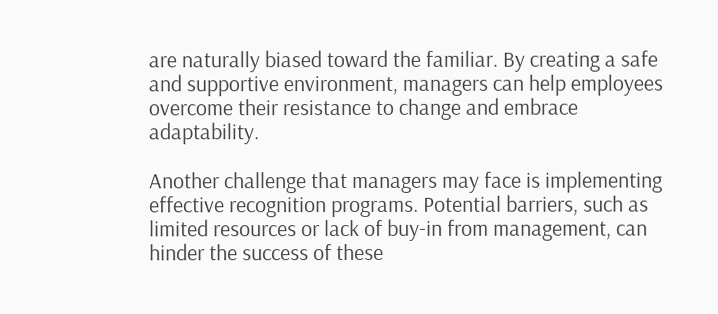are naturally biased toward the familiar. By creating a safe and supportive environment, managers can help employees overcome their resistance to change and embrace adaptability.

Another challenge that managers may face is implementing effective recognition programs. Potential barriers, such as limited resources or lack of buy-in from management, can hinder the success of these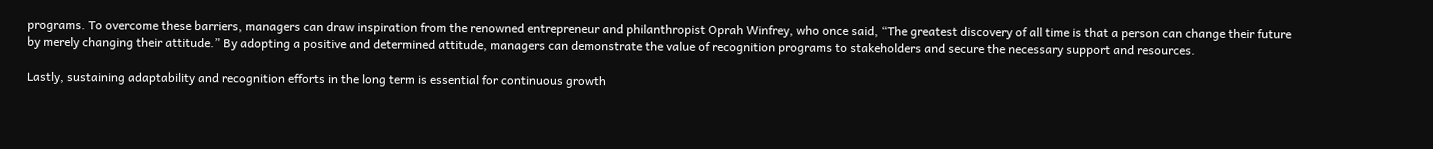programs. To overcome these barriers, managers can draw inspiration from the renowned entrepreneur and philanthropist Oprah Winfrey, who once said, “The greatest discovery of all time is that a person can change their future by merely changing their attitude.” By adopting a positive and determined attitude, managers can demonstrate the value of recognition programs to stakeholders and secure the necessary support and resources.

Lastly, sustaining adaptability and recognition efforts in the long term is essential for continuous growth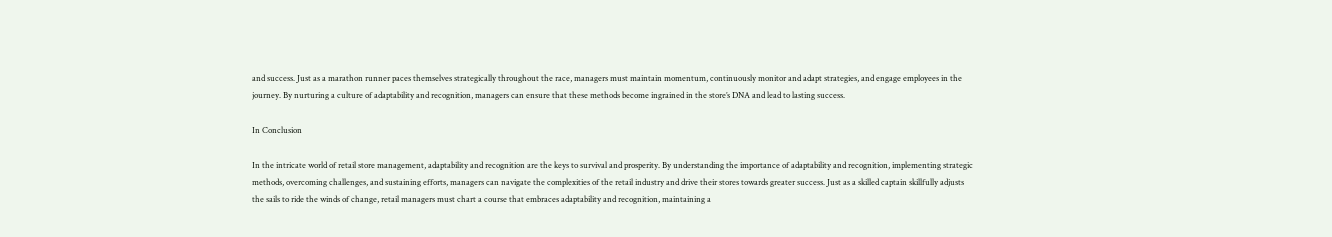and success. Just as a marathon runner paces themselves strategically throughout the race, managers must maintain momentum, continuously monitor and adapt strategies, and engage employees in the journey. By nurturing a culture of adaptability and recognition, managers can ensure that these methods become ingrained in the store’s DNA and lead to lasting success.

In Conclusion

In the intricate world of retail store management, adaptability and recognition are the keys to survival and prosperity. By understanding the importance of adaptability and recognition, implementing strategic methods, overcoming challenges, and sustaining efforts, managers can navigate the complexities of the retail industry and drive their stores towards greater success. Just as a skilled captain skillfully adjusts the sails to ride the winds of change, retail managers must chart a course that embraces adaptability and recognition, maintaining a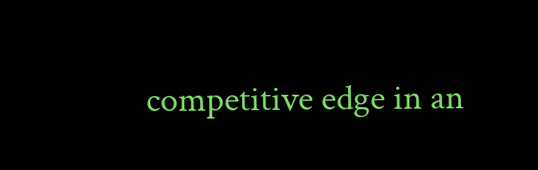competitive edge in an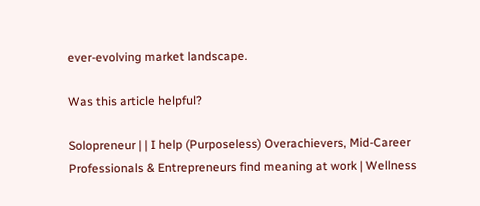ever-evolving market landscape.

Was this article helpful?

Solopreneur | | I help (Purposeless) Overachievers, Mid-Career Professionals & Entrepreneurs find meaning at work | Wellness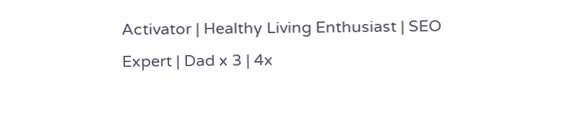Activator | Healthy Living Enthusiast | SEO Expert | Dad x 3 | 4x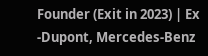Founder (Exit in 2023) | Ex -Dupont, Mercedes-Benz